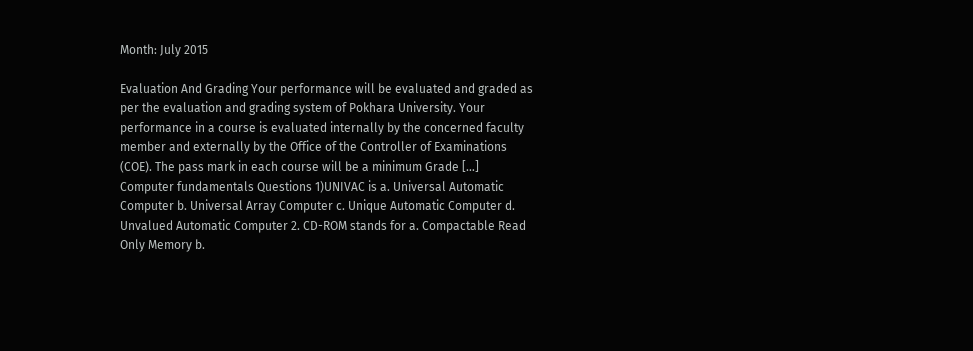Month: July 2015

Evaluation And Grading Your performance will be evaluated and graded as per the evaluation and grading system of Pokhara University. Your performance in a course is evaluated internally by the concerned faculty member and externally by the Office of the Controller of Examinations (COE). The pass mark in each course will be a minimum Grade […]
Computer fundamentals Questions 1)UNIVAC is a. Universal Automatic Computer b. Universal Array Computer c. Unique Automatic Computer d. Unvalued Automatic Computer 2. CD-ROM stands for a. Compactable Read Only Memory b.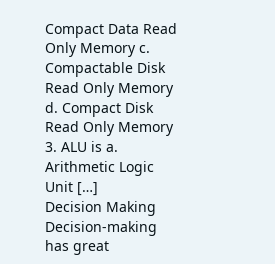Compact Data Read Only Memory c. Compactable Disk Read Only Memory d. Compact Disk Read Only Memory 3. ALU is a. Arithmetic Logic Unit […]
Decision Making Decision-making has great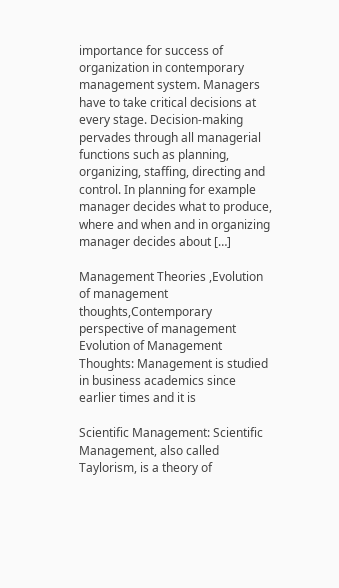importance for success of organization in contemporary management system. Managers have to take critical decisions at every stage. Decision-making pervades through all managerial functions such as planning, organizing, staffing, directing and control. In planning for example manager decides what to produce, where and when and in organizing manager decides about […]

Management Theories ,Evolution of management thoughts,Contemporary perspective of management Evolution of Management Thoughts: Management is studied in business academics since earlier times and it is

Scientific Management: Scientific Management, also called Taylorism, is a theory of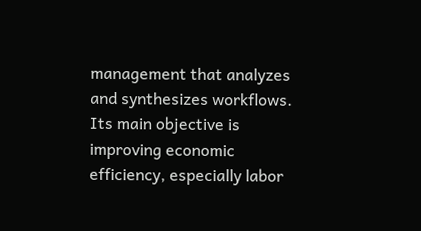management that analyzes and synthesizes workflows. Its main objective is improving economic efficiency, especially labor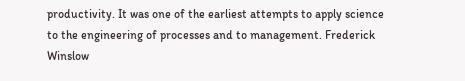productivity. It was one of the earliest attempts to apply science to the engineering of processes and to management. Frederick Winslow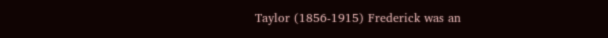Taylor (1856-1915) Frederick was an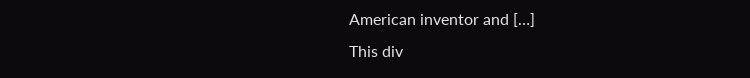American inventor and […]
This div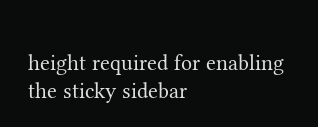height required for enabling the sticky sidebar